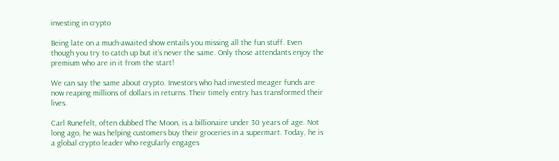investing in crypto

Being late on a much-awaited show entails you missing all the fun stuff. Even though you try to catch up but it’s never the same. Only those attendants enjoy the premium who are in it from the start!

We can say the same about crypto. Investors who had invested meager funds are now reaping millions of dollars in returns. Their timely entry has transformed their lives.

Carl Runefelt, often dubbed The Moon, is a billionaire under 30 years of age. Not long ago, he was helping customers buy their groceries in a supermart. Today, he is a global crypto leader who regularly engages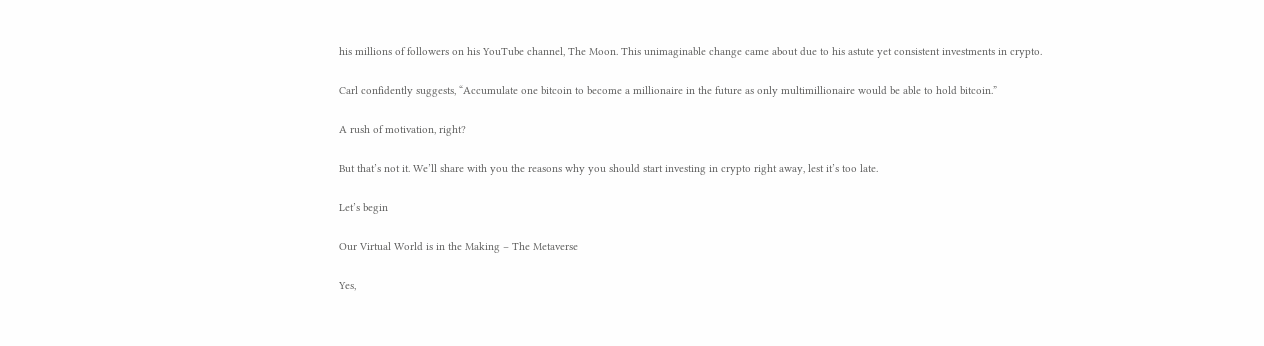his millions of followers on his YouTube channel, The Moon. This unimaginable change came about due to his astute yet consistent investments in crypto.

Carl confidently suggests, “Accumulate one bitcoin to become a millionaire in the future as only multimillionaire would be able to hold bitcoin.”

A rush of motivation, right?

But that’s not it. We’ll share with you the reasons why you should start investing in crypto right away, lest it’s too late.

Let’s begin

Our Virtual World is in the Making – The Metaverse

Yes,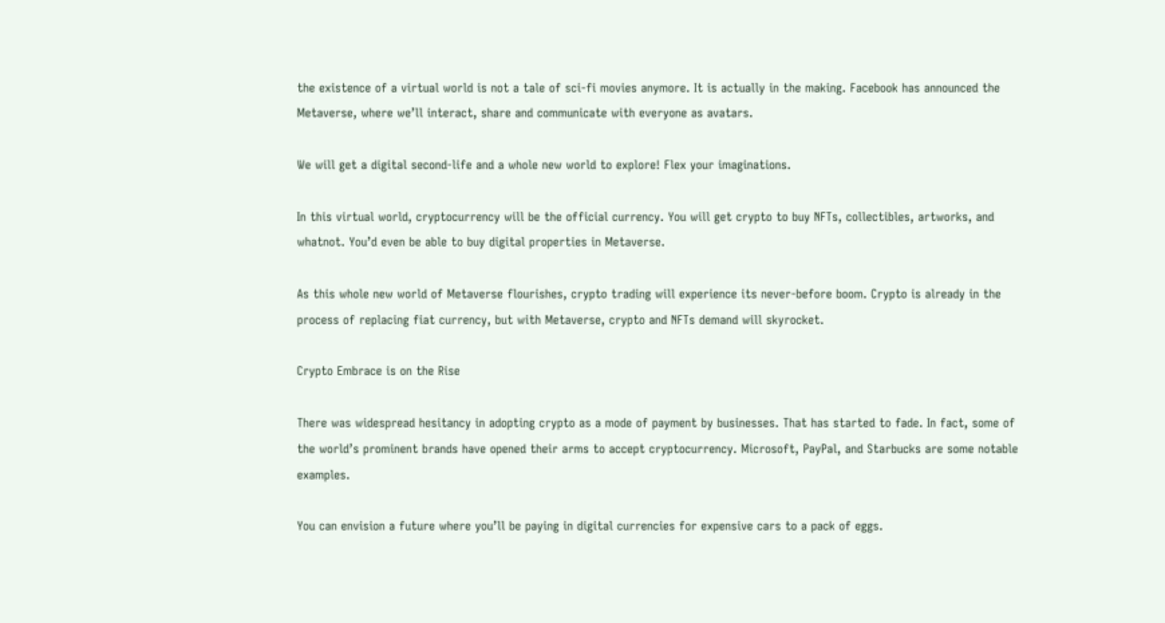the existence of a virtual world is not a tale of sci-fi movies anymore. It is actually in the making. Facebook has announced the Metaverse, where we’ll interact, share and communicate with everyone as avatars.

We will get a digital second-life and a whole new world to explore! Flex your imaginations.

In this virtual world, cryptocurrency will be the official currency. You will get crypto to buy NFTs, collectibles, artworks, and whatnot. You’d even be able to buy digital properties in Metaverse.

As this whole new world of Metaverse flourishes, crypto trading will experience its never-before boom. Crypto is already in the process of replacing fiat currency, but with Metaverse, crypto and NFTs demand will skyrocket.

Crypto Embrace is on the Rise

There was widespread hesitancy in adopting crypto as a mode of payment by businesses. That has started to fade. In fact, some of the world’s prominent brands have opened their arms to accept cryptocurrency. Microsoft, PayPal, and Starbucks are some notable examples.

You can envision a future where you’ll be paying in digital currencies for expensive cars to a pack of eggs.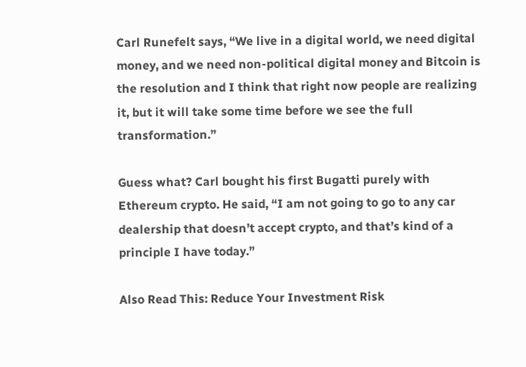Carl Runefelt says, “We live in a digital world, we need digital money, and we need non-political digital money and Bitcoin is the resolution and I think that right now people are realizing it, but it will take some time before we see the full transformation.”

Guess what? Carl bought his first Bugatti purely with Ethereum crypto. He said, “I am not going to go to any car dealership that doesn’t accept crypto, and that’s kind of a principle I have today.”

Also Read This: Reduce Your Investment Risk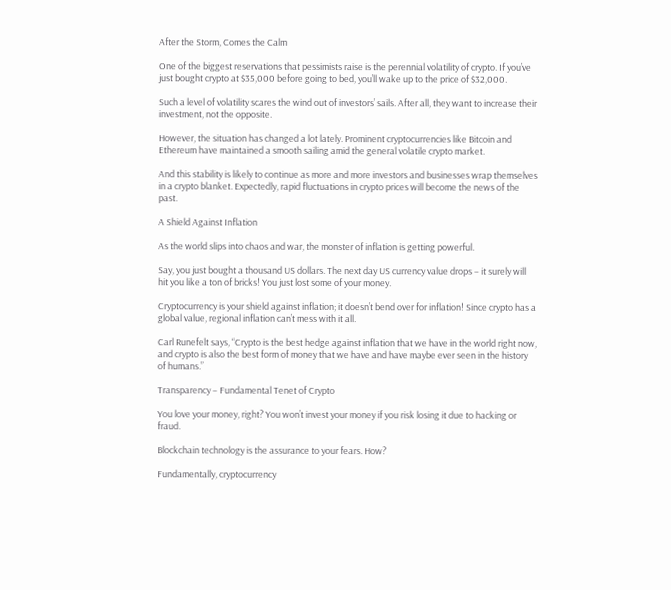After the Storm, Comes the Calm

One of the biggest reservations that pessimists raise is the perennial volatility of crypto. If you’ve just bought crypto at $35,000 before going to bed, you’ll wake up to the price of $32,000.

Such a level of volatility scares the wind out of investors’ sails. After all, they want to increase their investment, not the opposite.

However, the situation has changed a lot lately. Prominent cryptocurrencies like Bitcoin and Ethereum have maintained a smooth sailing amid the general volatile crypto market.

And this stability is likely to continue as more and more investors and businesses wrap themselves in a crypto blanket. Expectedly, rapid fluctuations in crypto prices will become the news of the past.

A Shield Against Inflation

As the world slips into chaos and war, the monster of inflation is getting powerful.

Say, you just bought a thousand US dollars. The next day US currency value drops – it surely will hit you like a ton of bricks! You just lost some of your money.

Cryptocurrency is your shield against inflation; it doesn’t bend over for inflation! Since crypto has a global value, regional inflation can’t mess with it all.

Carl Runefelt says, “Crypto is the best hedge against inflation that we have in the world right now, and crypto is also the best form of money that we have and have maybe ever seen in the history of humans.”

Transparency – Fundamental Tenet of Crypto

You love your money, right? You won’t invest your money if you risk losing it due to hacking or fraud.

Blockchain technology is the assurance to your fears. How?

Fundamentally, cryptocurrency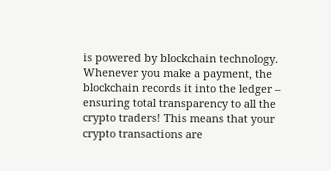is powered by blockchain technology. Whenever you make a payment, the blockchain records it into the ledger – ensuring total transparency to all the crypto traders! This means that your crypto transactions are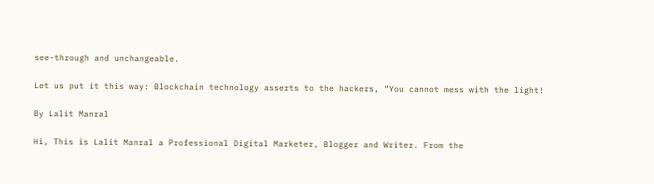see-through and unchangeable.

Let us put it this way: Blockchain technology asserts to the hackers, “You cannot mess with the light!

By Lalit Manral

Hi, This is Lalit Manral a Professional Digital Marketer, Blogger and Writer. From the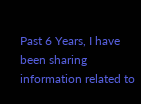Past 6 Years, I have been sharing information related to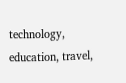technology, education, travel,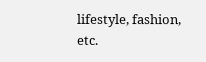lifestyle, fashion, etc.